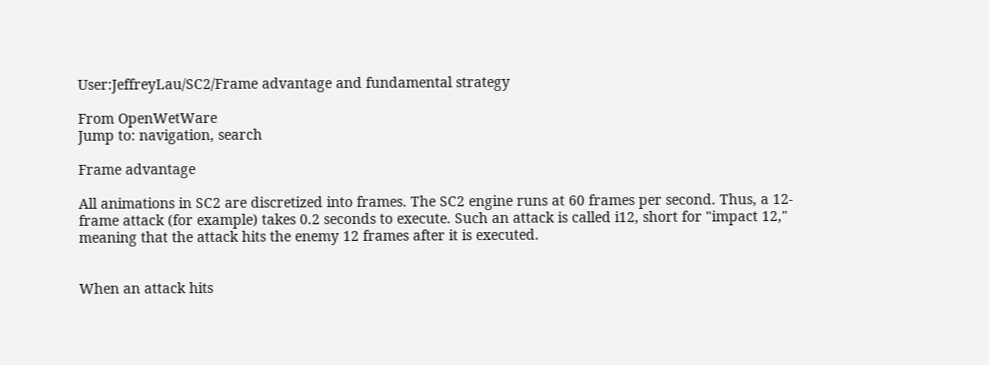User:JeffreyLau/SC2/Frame advantage and fundamental strategy

From OpenWetWare
Jump to: navigation, search

Frame advantage

All animations in SC2 are discretized into frames. The SC2 engine runs at 60 frames per second. Thus, a 12-frame attack (for example) takes 0.2 seconds to execute. Such an attack is called i12, short for "impact 12," meaning that the attack hits the enemy 12 frames after it is executed.


When an attack hits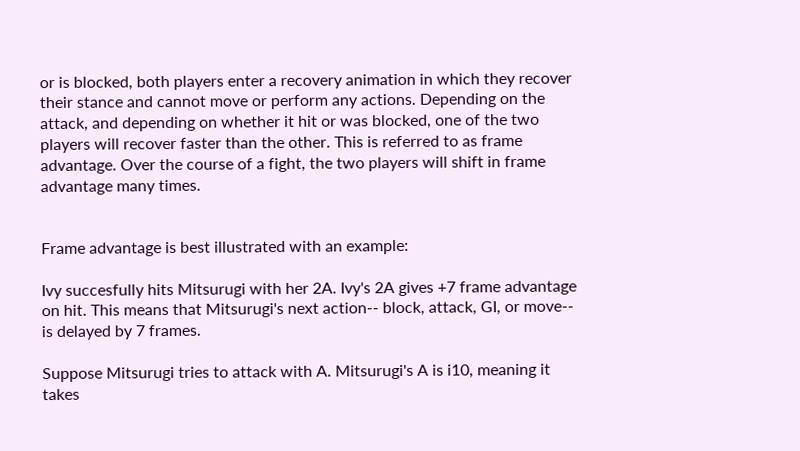or is blocked, both players enter a recovery animation in which they recover their stance and cannot move or perform any actions. Depending on the attack, and depending on whether it hit or was blocked, one of the two players will recover faster than the other. This is referred to as frame advantage. Over the course of a fight, the two players will shift in frame advantage many times.


Frame advantage is best illustrated with an example:

Ivy succesfully hits Mitsurugi with her 2A. Ivy's 2A gives +7 frame advantage on hit. This means that Mitsurugi's next action-- block, attack, GI, or move-- is delayed by 7 frames.

Suppose Mitsurugi tries to attack with A. Mitsurugi's A is i10, meaning it takes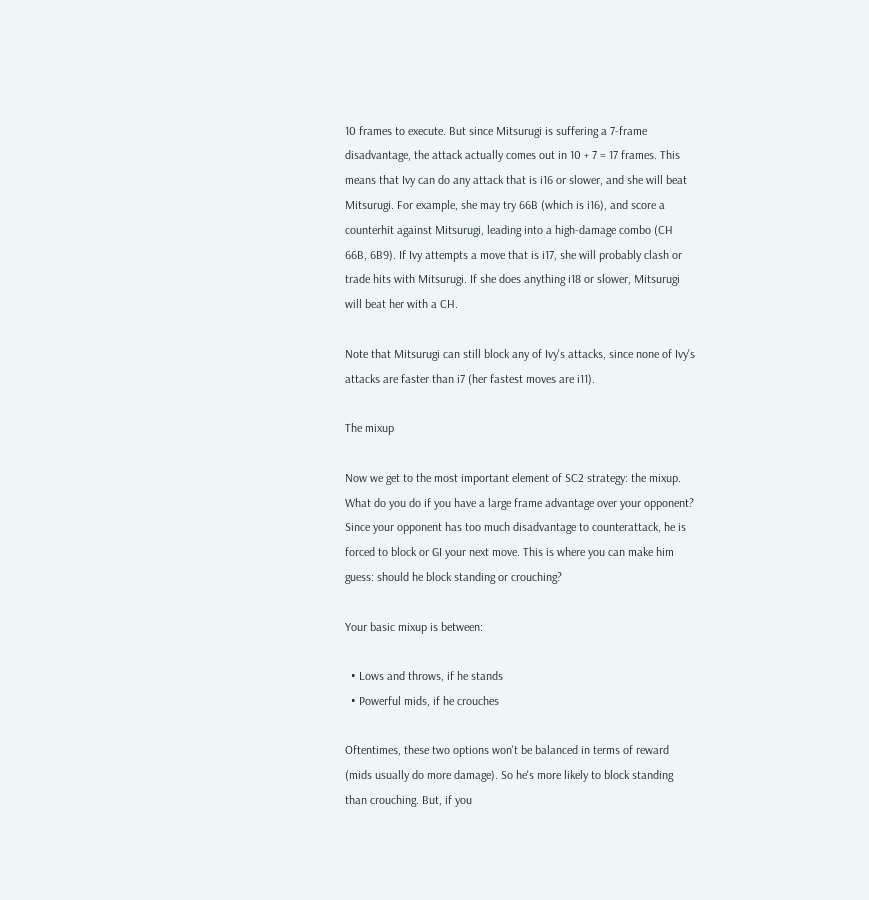10 frames to execute. But since Mitsurugi is suffering a 7-frame disadvantage, the attack actually comes out in 10 + 7 = 17 frames. This means that Ivy can do any attack that is i16 or slower, and she will beat Mitsurugi. For example, she may try 66B (which is i16), and score a counterhit against Mitsurugi, leading into a high-damage combo (CH 66B, 6B9). If Ivy attempts a move that is i17, she will probably clash or trade hits with Mitsurugi. If she does anything i18 or slower, Mitsurugi will beat her with a CH.

Note that Mitsurugi can still block any of Ivy's attacks, since none of Ivy's attacks are faster than i7 (her fastest moves are i11).

The mixup

Now we get to the most important element of SC2 strategy: the mixup. What do you do if you have a large frame advantage over your opponent? Since your opponent has too much disadvantage to counterattack, he is forced to block or GI your next move. This is where you can make him guess: should he block standing or crouching?

Your basic mixup is between:

  • Lows and throws, if he stands
  • Powerful mids, if he crouches

Oftentimes, these two options won't be balanced in terms of reward (mids usually do more damage). So he's more likely to block standing than crouching. But, if you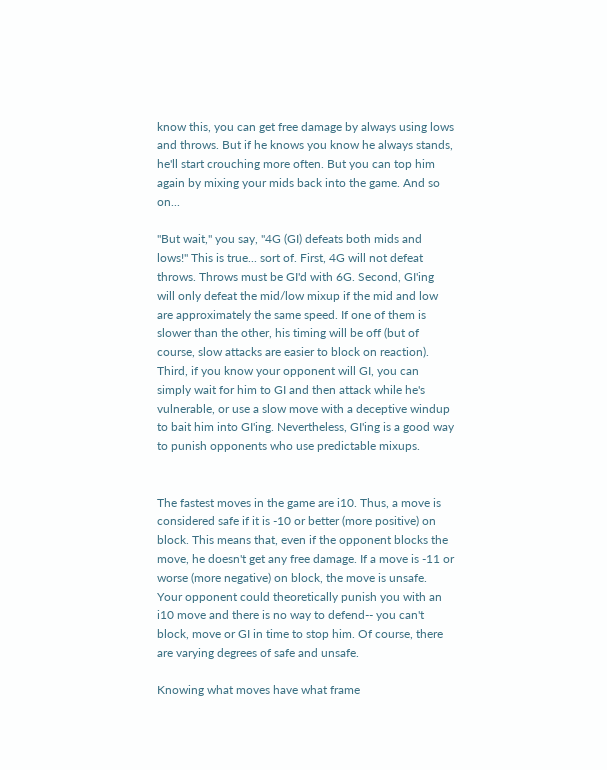know this, you can get free damage by always using lows and throws. But if he knows you know he always stands, he'll start crouching more often. But you can top him again by mixing your mids back into the game. And so on...

"But wait," you say, "4G (GI) defeats both mids and lows!" This is true... sort of. First, 4G will not defeat throws. Throws must be GI'd with 6G. Second, GI'ing will only defeat the mid/low mixup if the mid and low are approximately the same speed. If one of them is slower than the other, his timing will be off (but of course, slow attacks are easier to block on reaction). Third, if you know your opponent will GI, you can simply wait for him to GI and then attack while he's vulnerable, or use a slow move with a deceptive windup to bait him into GI'ing. Nevertheless, GI'ing is a good way to punish opponents who use predictable mixups.


The fastest moves in the game are i10. Thus, a move is considered safe if it is -10 or better (more positive) on block. This means that, even if the opponent blocks the move, he doesn't get any free damage. If a move is -11 or worse (more negative) on block, the move is unsafe. Your opponent could theoretically punish you with an i10 move and there is no way to defend-- you can't block, move or GI in time to stop him. Of course, there are varying degrees of safe and unsafe.

Knowing what moves have what frame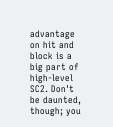advantage on hit and block is a big part of high-level SC2. Don't be daunted, though; you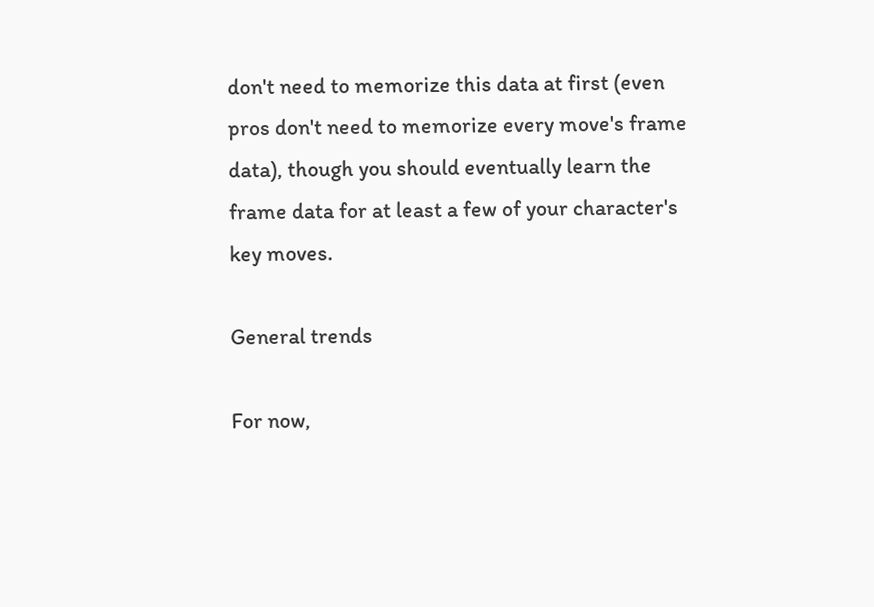don't need to memorize this data at first (even pros don't need to memorize every move's frame data), though you should eventually learn the frame data for at least a few of your character's key moves.

General trends

For now,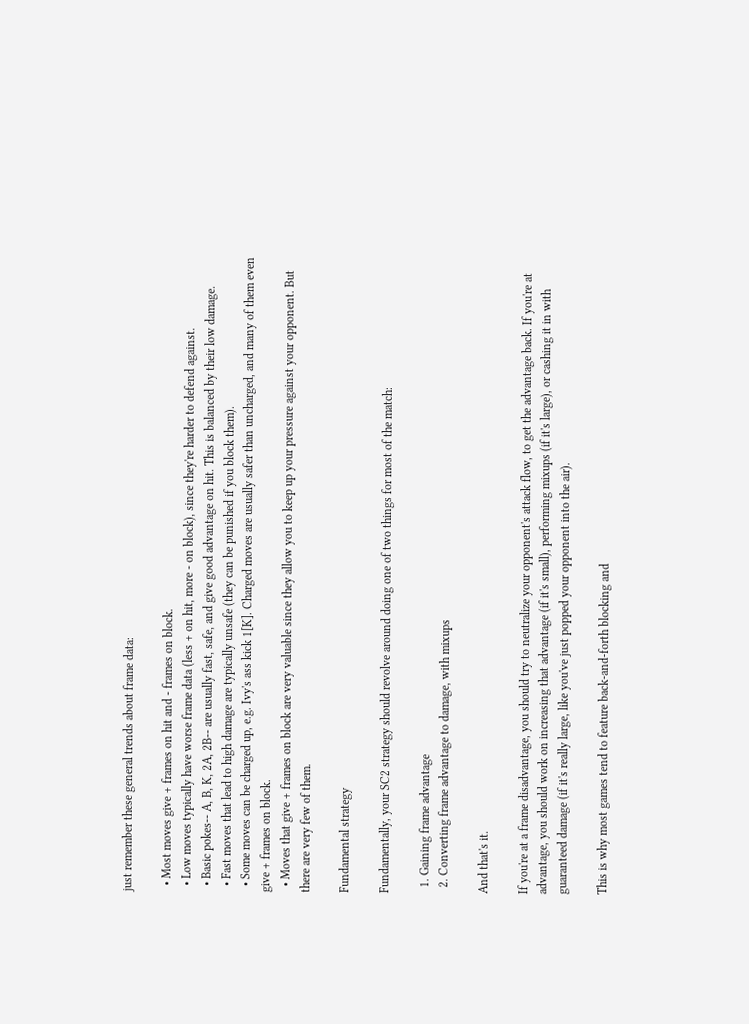just remember these general trends about frame data:

  • Most moves give + frames on hit and - frames on block.
  • Low moves typically have worse frame data (less + on hit, more - on block), since they're harder to defend against.
  • Basic pokes-- A, B, K, 2A, 2B-- are usually fast, safe, and give good advantage on hit. This is balanced by their low damage.
  • Fast moves that lead to high damage are typically unsafe (they can be punished if you block them).
  • Some moves can be charged up, e.g. Ivy's ass kick 1[K]. Charged moves are usually safer than uncharged, and many of them even give + frames on block.
  • Moves that give + frames on block are very valuable since they allow you to keep up your pressure against your opponent. But there are very few of them.

Fundamental strategy

Fundamentally, your SC2 strategy should revolve around doing one of two things for most of the match:

  1. Gaining frame advantage
  2. Converting frame advantage to damage, with mixups

And that's it.

If you're at a frame disadvantage, you should try to neutralize your opponent's attack flow, to get the advantage back. If you're at advantage, you should work on increasing that advantage (if it's small), performing mixups (if it's large), or cashing it in with guaranteed damage (if it's really large, like you've just popped your opponent into the air).

This is why most games tend to feature back-and-forth blocking and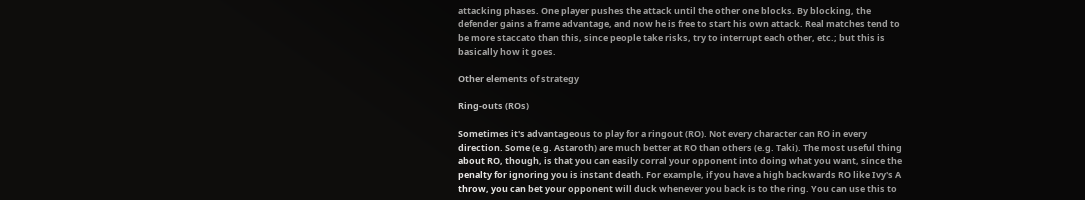attacking phases. One player pushes the attack until the other one blocks. By blocking, the defender gains a frame advantage, and now he is free to start his own attack. Real matches tend to be more staccato than this, since people take risks, try to interrupt each other, etc.; but this is basically how it goes.

Other elements of strategy

Ring-outs (ROs)

Sometimes it's advantageous to play for a ringout (RO). Not every character can RO in every direction. Some (e.g. Astaroth) are much better at RO than others (e.g. Taki). The most useful thing about RO, though, is that you can easily corral your opponent into doing what you want, since the penalty for ignoring you is instant death. For example, if you have a high backwards RO like Ivy's A throw, you can bet your opponent will duck whenever you back is to the ring. You can use this to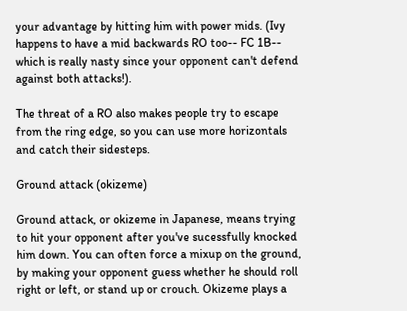your advantage by hitting him with power mids. (Ivy happens to have a mid backwards RO too-- FC 1B-- which is really nasty since your opponent can't defend against both attacks!).

The threat of a RO also makes people try to escape from the ring edge, so you can use more horizontals and catch their sidesteps.

Ground attack (okizeme)

Ground attack, or okizeme in Japanese, means trying to hit your opponent after you've sucessfully knocked him down. You can often force a mixup on the ground, by making your opponent guess whether he should roll right or left, or stand up or crouch. Okizeme plays a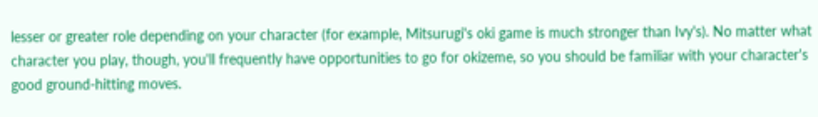lesser or greater role depending on your character (for example, Mitsurugi's oki game is much stronger than Ivy's). No matter what character you play, though, you'll frequently have opportunities to go for okizeme, so you should be familiar with your character's good ground-hitting moves.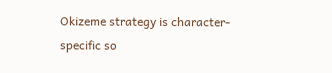Okizeme strategy is character-specific so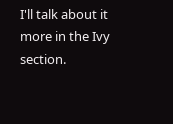I'll talk about it more in the Ivy section.